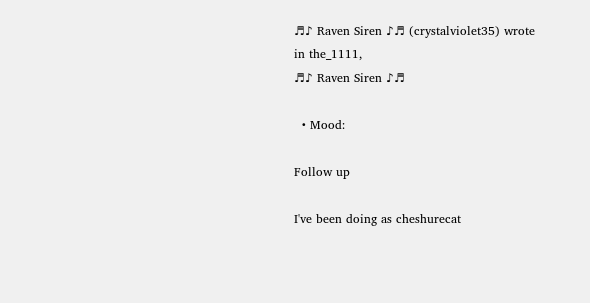♬♪ Raven Siren ♪♬ (crystalviolet35) wrote in the_1111,
♬♪ Raven Siren ♪♬

  • Mood:

Follow up

I've been doing as cheshurecat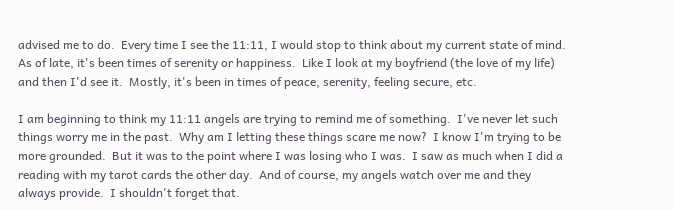advised me to do.  Every time I see the 11:11, I would stop to think about my current state of mind.  As of late, it's been times of serenity or happiness.  Like I look at my boyfriend (the love of my life) and then I'd see it.  Mostly, it's been in times of peace, serenity, feeling secure, etc.

I am beginning to think my 11:11 angels are trying to remind me of something.  I've never let such things worry me in the past.  Why am I letting these things scare me now?  I know I'm trying to be more grounded.  But it was to the point where I was losing who I was.  I saw as much when I did a reading with my tarot cards the other day.  And of course, my angels watch over me and they always provide.  I shouldn't forget that.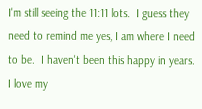I'm still seeing the 11:11 lots.  I guess they need to remind me yes, I am where I need to be.  I haven't been this happy in years.  I love my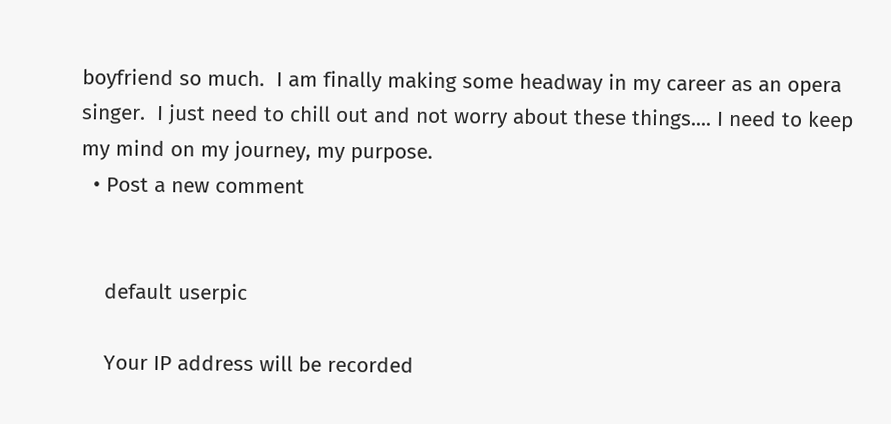boyfriend so much.  I am finally making some headway in my career as an opera singer.  I just need to chill out and not worry about these things.... I need to keep my mind on my journey, my purpose.
  • Post a new comment


    default userpic

    Your IP address will be recorded